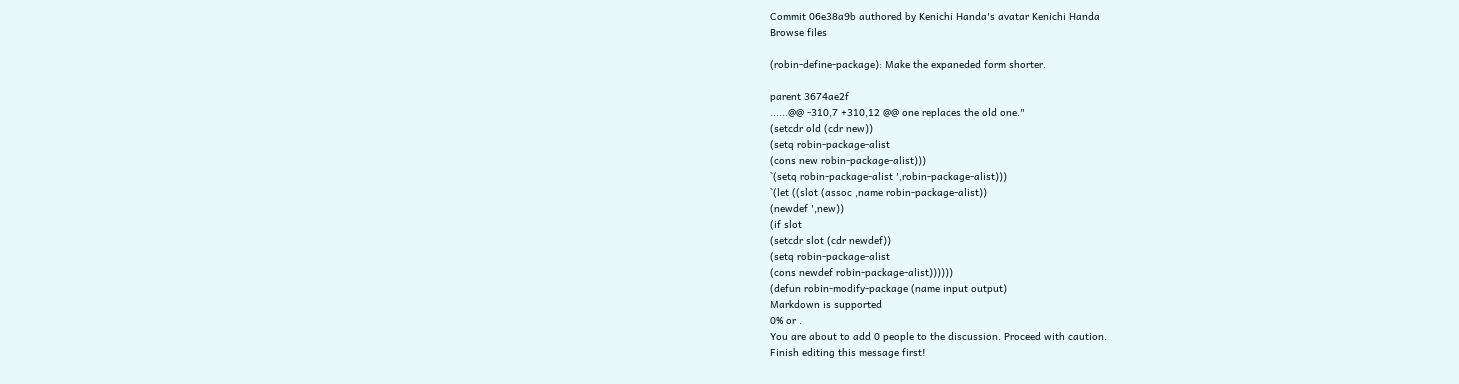Commit 06e38a9b authored by Kenichi Handa's avatar Kenichi Handa
Browse files

(robin-define-package): Make the expaneded form shorter.

parent 3674ae2f
......@@ -310,7 +310,12 @@ one replaces the old one."
(setcdr old (cdr new))
(setq robin-package-alist
(cons new robin-package-alist)))
`(setq robin-package-alist ',robin-package-alist)))
`(let ((slot (assoc ,name robin-package-alist))
(newdef ',new))
(if slot
(setcdr slot (cdr newdef))
(setq robin-package-alist
(cons newdef robin-package-alist))))))
(defun robin-modify-package (name input output)
Markdown is supported
0% or .
You are about to add 0 people to the discussion. Proceed with caution.
Finish editing this message first!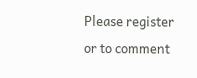Please register or to comment